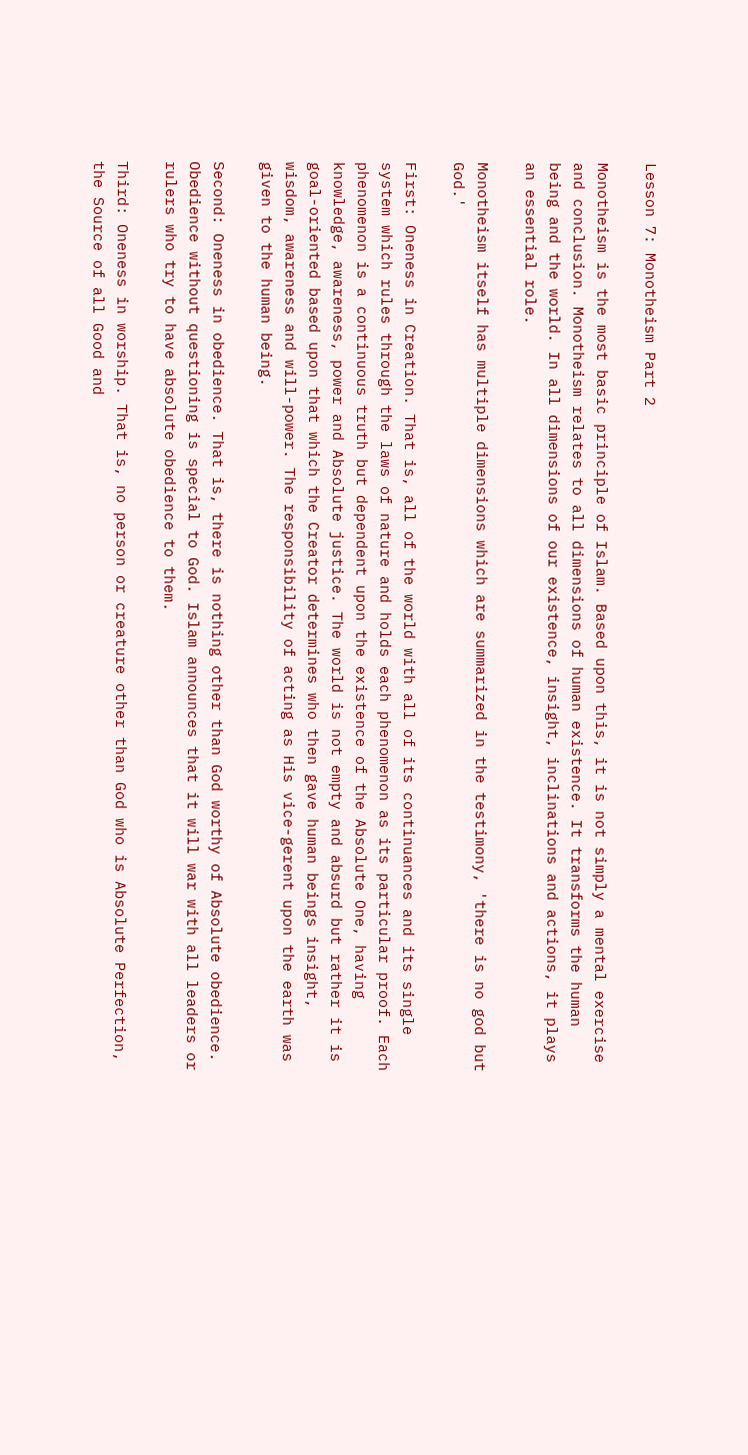Lesson 7: Monotheism Part 2

Monotheism is the most basic principle of Islam. Based upon this, it is not simply a mental exercise and conclusion. Monotheism relates to all dimensions of human existence. It transforms the human being and the world. In all dimensions of our existence, insight, inclinations and actions, it plays an essential role.

Monotheism itself has multiple dimensions which are summarized in the testimony, 'there is no god but God.'

First: Oneness in Creation. That is, all of the world with all of its continuances and its single system which rules through the laws of nature and holds each phenomenon as its particular proof. Each phenomenon is a continuous truth but dependent upon the existence of the Absolute One, having knowledge, awareness, power and Absolute justice. The world is not empty and absurd but rather it is goal-oriented based upon that which the Creator determines who then gave human beings insight, wisdom, awareness and will-power. The responsibility of acting as His vice-gerent upon the earth was given to the human being.

Second: Oneness in obedience. That is, there is nothing other than God worthy of Absolute obedience. Obedience without questioning is special to God. Islam announces that it will war with all leaders or rulers who try to have absolute obedience to them.

Third: Oneness in worship. That is, no person or creature other than God who is Absolute Perfection, the Source of all Good and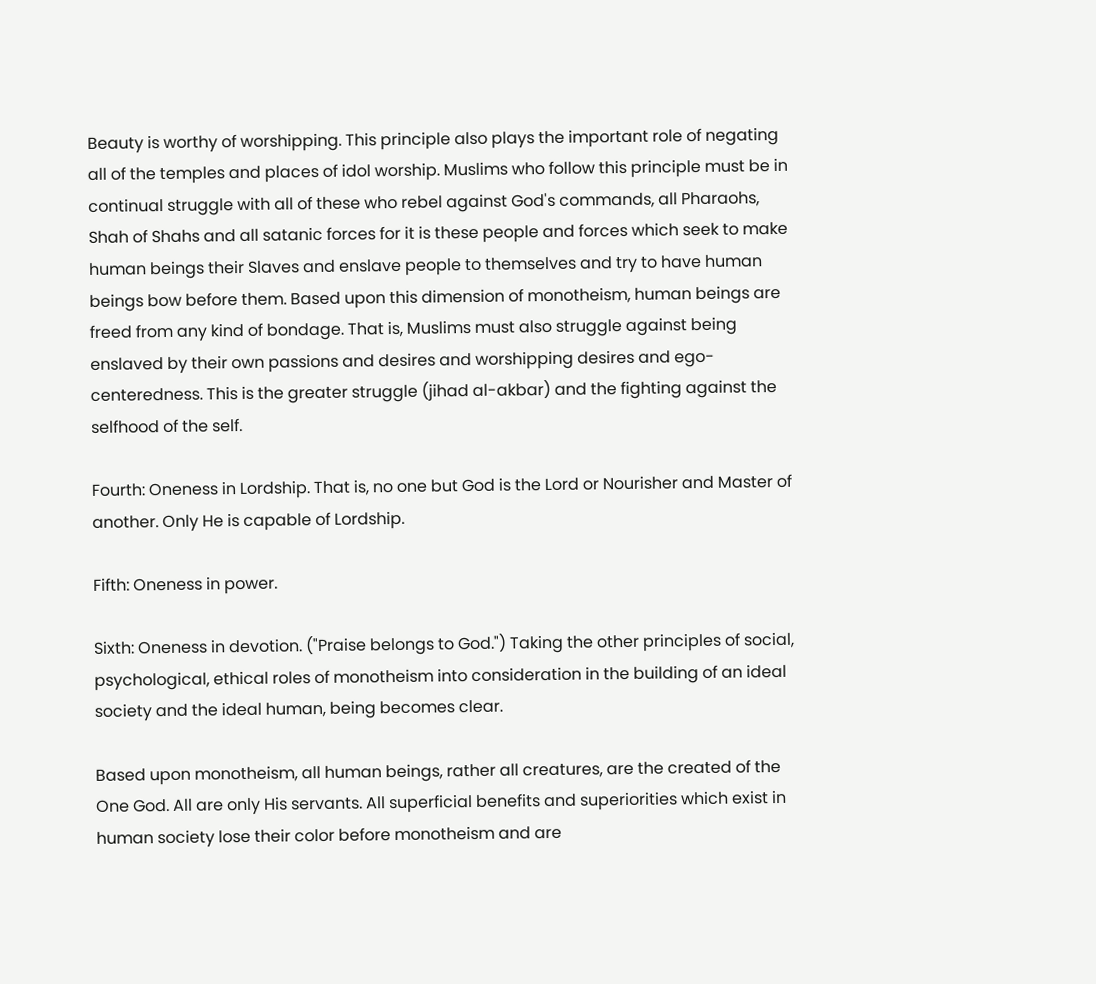Beauty is worthy of worshipping. This principle also plays the important role of negating all of the temples and places of idol worship. Muslims who follow this principle must be in continual struggle with all of these who rebel against God's commands, all Pharaohs, Shah of Shahs and all satanic forces for it is these people and forces which seek to make human beings their Slaves and enslave people to themselves and try to have human beings bow before them. Based upon this dimension of monotheism, human beings are freed from any kind of bondage. That is, Muslims must also struggle against being enslaved by their own passions and desires and worshipping desires and ego-centeredness. This is the greater struggle (jihad al-akbar) and the fighting against the selfhood of the self.

Fourth: Oneness in Lordship. That is, no one but God is the Lord or Nourisher and Master of another. Only He is capable of Lordship.

Fifth: Oneness in power.

Sixth: Oneness in devotion. ("Praise belongs to God.") Taking the other principles of social, psychological, ethical roles of monotheism into consideration in the building of an ideal society and the ideal human, being becomes clear.

Based upon monotheism, all human beings, rather all creatures, are the created of the One God. All are only His servants. All superficial benefits and superiorities which exist in human society lose their color before monotheism and are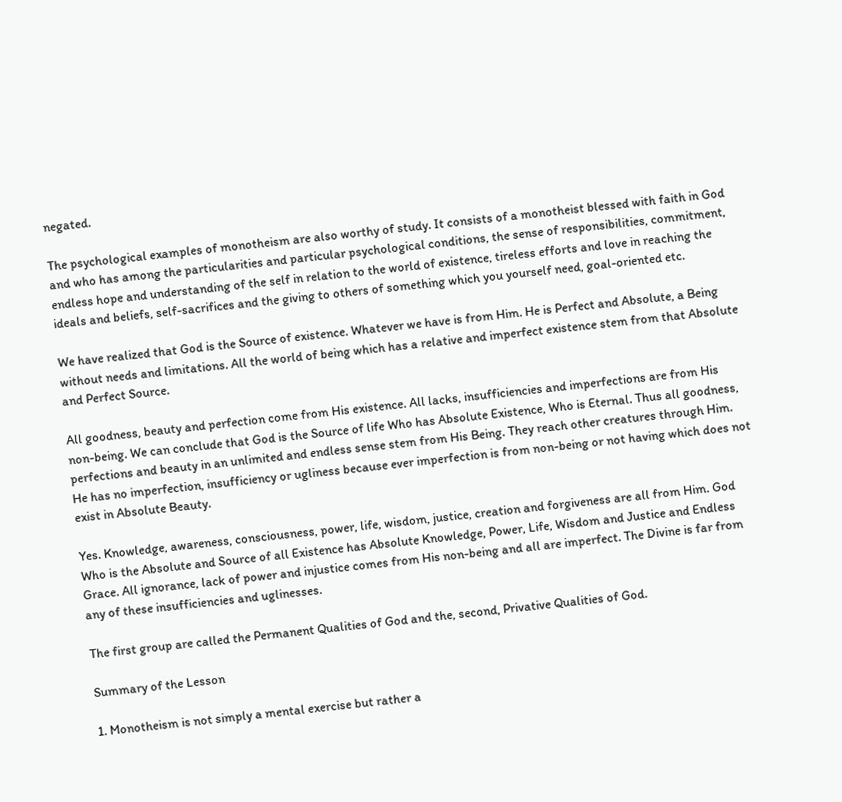negated.

The psychological examples of monotheism are also worthy of study. It consists of a monotheist blessed with faith in God and who has among the particularities and particular psychological conditions, the sense of responsibilities, commitment, endless hope and understanding of the self in relation to the world of existence, tireless efforts and love in reaching the ideals and beliefs, self-sacrifices and the giving to others of something which you yourself need, goal-oriented etc.

We have realized that God is the Source of existence. Whatever we have is from Him. He is Perfect and Absolute, a Being without needs and limitations. All the world of being which has a relative and imperfect existence stem from that Absolute and Perfect Source.

All goodness, beauty and perfection come from His existence. All lacks, insufficiencies and imperfections are from His non-being. We can conclude that God is the Source of life Who has Absolute Existence, Who is Eternal. Thus all goodness, perfections and beauty in an unlimited and endless sense stem from His Being. They reach other creatures through Him. He has no imperfection, insufficiency or ugliness because ever imperfection is from non-being or not having which does not exist in Absolute Beauty.

Yes. Knowledge, awareness, consciousness, power, life, wisdom, justice, creation and forgiveness are all from Him. God Who is the Absolute and Source of all Existence has Absolute Knowledge, Power, Life, Wisdom and Justice and Endless Grace. All ignorance, lack of power and injustice comes from His non-being and all are imperfect. The Divine is far from any of these insufficiencies and uglinesses.

The first group are called the Permanent Qualities of God and the, second, Privative Qualities of God.

Summary of the Lesson

1. Monotheism is not simply a mental exercise but rather a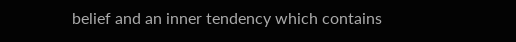belief and an inner tendency which contains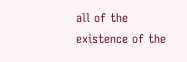all of the existence of the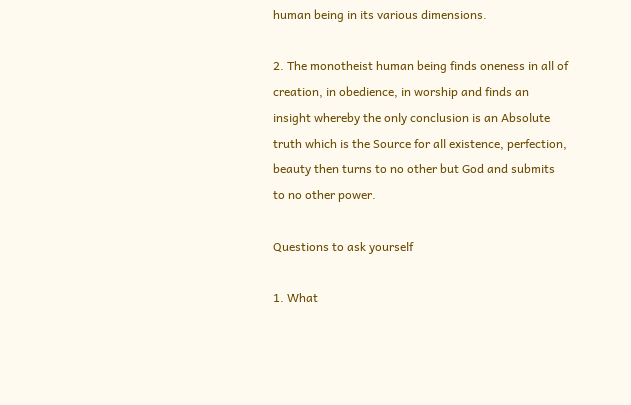human being in its various dimensions.

2. The monotheist human being finds oneness in all of creation, in obedience, in worship and finds an insight whereby the only conclusion is an Absolute truth which is the Source for all existence, perfection, beauty then turns to no other but God and submits to no other power.

Questions to ask yourself

1. What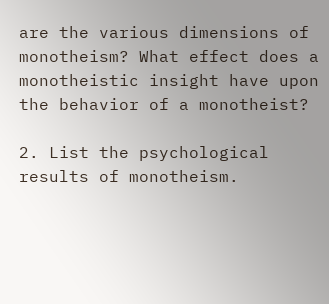are the various dimensions of monotheism? What effect does a monotheistic insight have upon the behavior of a monotheist?

2. List the psychological results of monotheism.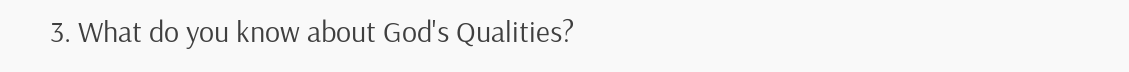3. What do you know about God's Qualities?